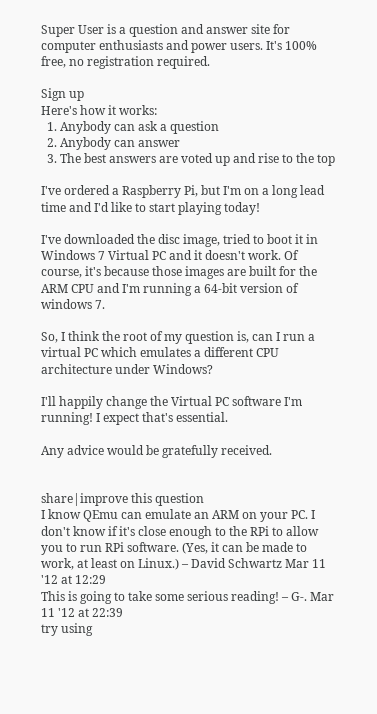Super User is a question and answer site for computer enthusiasts and power users. It's 100% free, no registration required.

Sign up
Here's how it works:
  1. Anybody can ask a question
  2. Anybody can answer
  3. The best answers are voted up and rise to the top

I've ordered a Raspberry Pi, but I'm on a long lead time and I'd like to start playing today!

I've downloaded the disc image, tried to boot it in Windows 7 Virtual PC and it doesn't work. Of course, it's because those images are built for the ARM CPU and I'm running a 64-bit version of windows 7.

So, I think the root of my question is, can I run a virtual PC which emulates a different CPU architecture under Windows?

I'll happily change the Virtual PC software I'm running! I expect that's essential.

Any advice would be gratefully received.


share|improve this question
I know QEmu can emulate an ARM on your PC. I don't know if it's close enough to the RPi to allow you to run RPi software. (Yes, it can be made to work, at least on Linux.) – David Schwartz Mar 11 '12 at 12:29
This is going to take some serious reading! – G-. Mar 11 '12 at 22:39
try using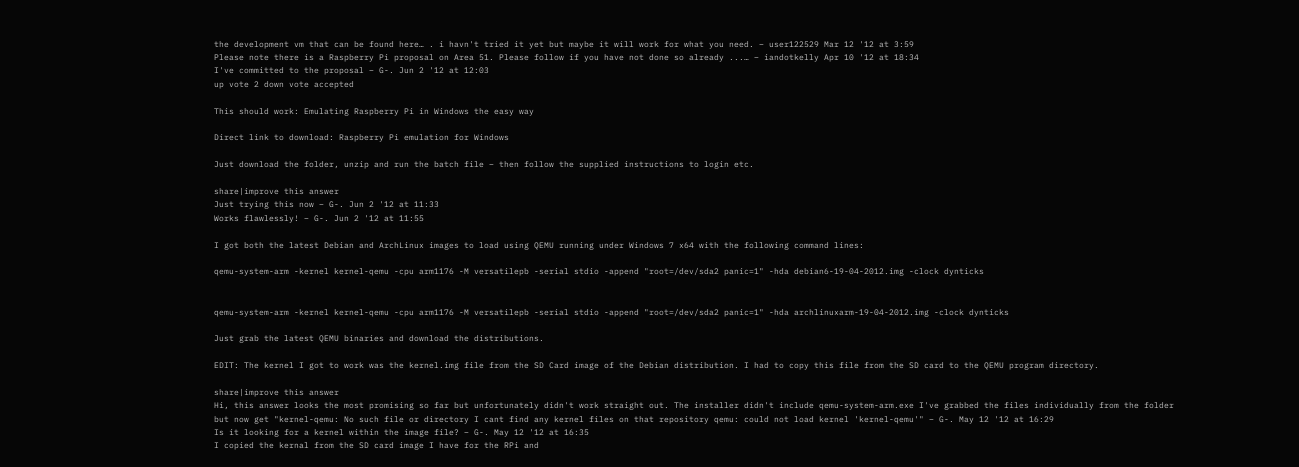the development vm that can be found here… . i havn't tried it yet but maybe it will work for what you need. – user122529 Mar 12 '12 at 3:59
Please note there is a Raspberry Pi proposal on Area 51. Please follow if you have not done so already ...… – iandotkelly Apr 10 '12 at 18:34
I've committed to the proposal – G-. Jun 2 '12 at 12:03
up vote 2 down vote accepted

This should work: Emulating Raspberry Pi in Windows the easy way

Direct link to download: Raspberry Pi emulation for Windows

Just download the folder, unzip and run the batch file – then follow the supplied instructions to login etc.

share|improve this answer
Just trying this now – G-. Jun 2 '12 at 11:33
Works flawlessly! – G-. Jun 2 '12 at 11:55

I got both the latest Debian and ArchLinux images to load using QEMU running under Windows 7 x64 with the following command lines:

qemu-system-arm -kernel kernel-qemu -cpu arm1176 -M versatilepb -serial stdio -append "root=/dev/sda2 panic=1" -hda debian6-19-04-2012.img -clock dynticks


qemu-system-arm -kernel kernel-qemu -cpu arm1176 -M versatilepb -serial stdio -append "root=/dev/sda2 panic=1" -hda archlinuxarm-19-04-2012.img -clock dynticks

Just grab the latest QEMU binaries and download the distributions.

EDIT: The kernel I got to work was the kernel.img file from the SD Card image of the Debian distribution. I had to copy this file from the SD card to the QEMU program directory.

share|improve this answer
Hi, this answer looks the most promising so far but unfortunately didn't work straight out. The installer didn't include qemu-system-arm.exe I've grabbed the files individually from the folder but now get "kernel-qemu: No such file or directory I cant find any kernel files on that repository qemu: could not load kernel 'kernel-qemu'" – G-. May 12 '12 at 16:29
Is it looking for a kernel within the image file? – G-. May 12 '12 at 16:35
I copied the kernal from the SD card image I have for the RPi and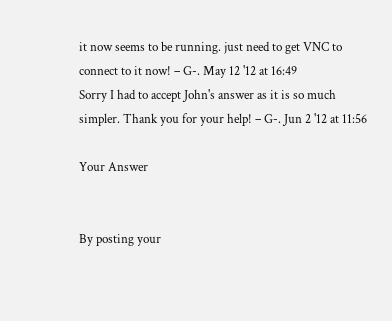it now seems to be running. just need to get VNC to connect to it now! – G-. May 12 '12 at 16:49
Sorry I had to accept John's answer as it is so much simpler. Thank you for your help! – G-. Jun 2 '12 at 11:56

Your Answer


By posting your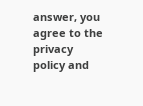answer, you agree to the privacy policy and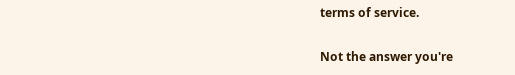terms of service.

Not the answer you're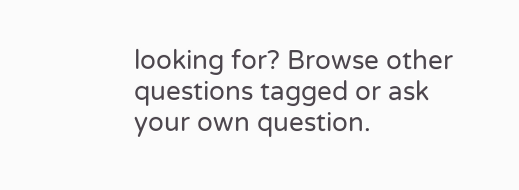looking for? Browse other questions tagged or ask your own question.